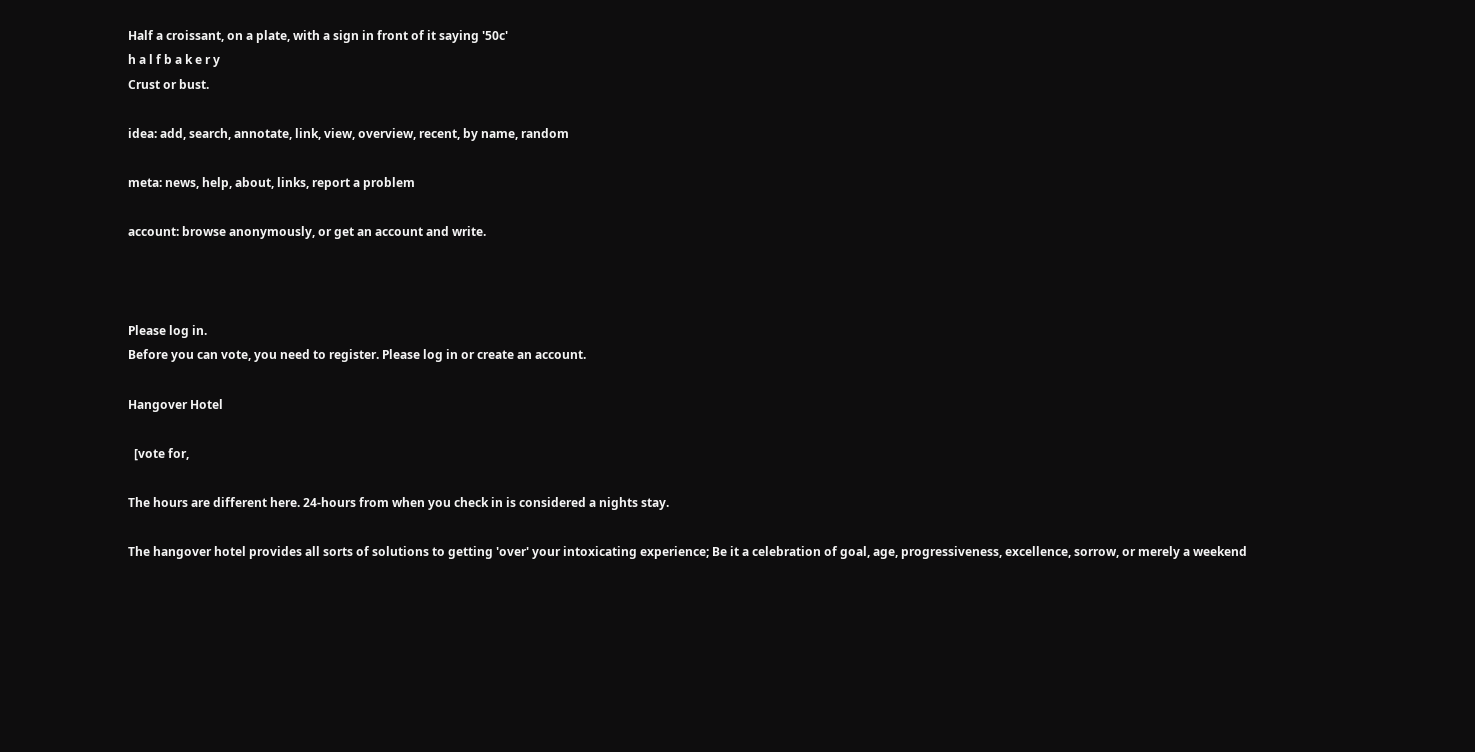Half a croissant, on a plate, with a sign in front of it saying '50c'
h a l f b a k e r y
Crust or bust.

idea: add, search, annotate, link, view, overview, recent, by name, random

meta: news, help, about, links, report a problem

account: browse anonymously, or get an account and write.



Please log in.
Before you can vote, you need to register. Please log in or create an account.

Hangover Hotel

  [vote for,

The hours are different here. 24-hours from when you check in is considered a nights stay.

The hangover hotel provides all sorts of solutions to getting 'over' your intoxicating experience; Be it a celebration of goal, age, progressiveness, excellence, sorrow, or merely a weekend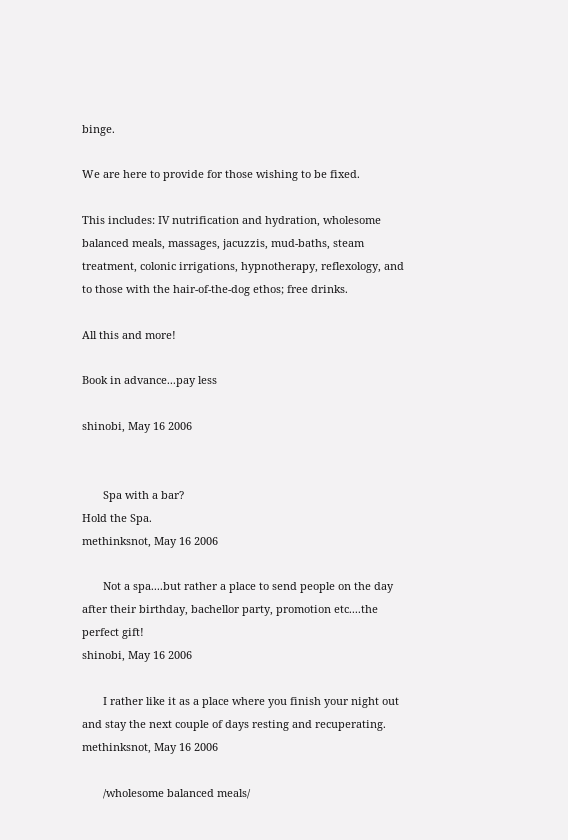binge.

We are here to provide for those wishing to be fixed.

This includes: IV nutrification and hydration, wholesome balanced meals, massages, jacuzzis, mud-baths, steam treatment, colonic irrigations, hypnotherapy, reflexology, and to those with the hair-of-the-dog ethos; free drinks.

All this and more!

Book in advance...pay less

shinobi, May 16 2006


       Spa with a bar?
Hold the Spa.
methinksnot, May 16 2006

       Not a spa....but rather a place to send people on the day after their birthday, bachellor party, promotion etc....the perfect gift!
shinobi, May 16 2006

       I rather like it as a place where you finish your night out and stay the next couple of days resting and recuperating.
methinksnot, May 16 2006

       /wholesome balanced meals/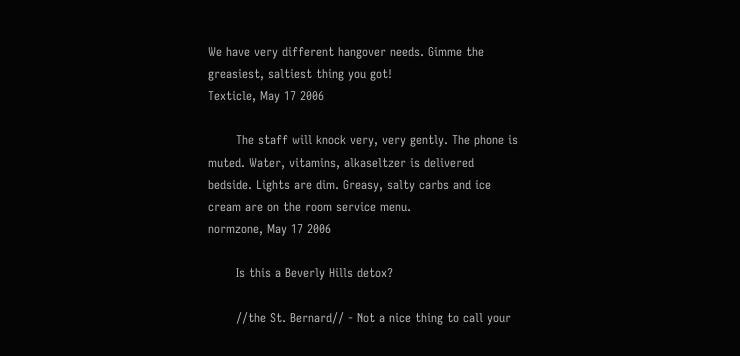We have very different hangover needs. Gimme the greasiest, saltiest thing you got!
Texticle, May 17 2006

       The staff will knock very, very gently. The phone is muted. Water, vitamins, alkaseltzer is delivered bedside. Lights are dim. Greasy, salty carbs and ice cream are on the room service menu.
normzone, May 17 2006

       Is this a Beverly Hills detox?

       //the St. Bernard// - Not a nice thing to call your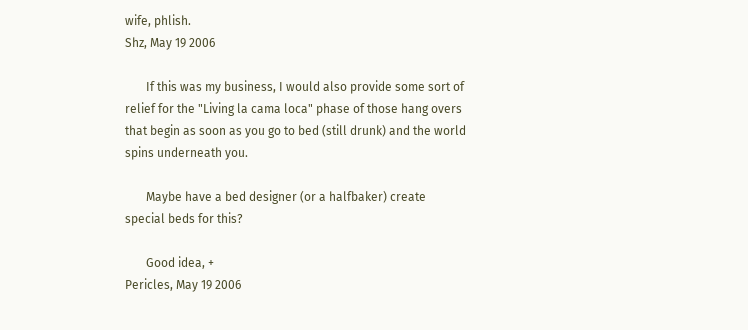wife, phlish.
Shz, May 19 2006

       If this was my business, I would also provide some sort of relief for the "Living la cama loca" phase of those hang overs that begin as soon as you go to bed (still drunk) and the world spins underneath you.

       Maybe have a bed designer (or a halfbaker) create special beds for this?

       Good idea, +
Pericles, May 19 2006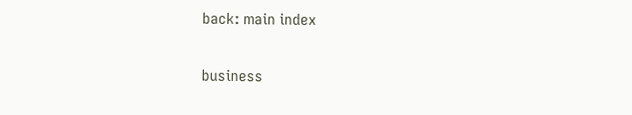back: main index

business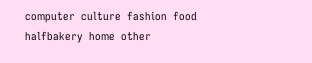computer  culture  fashion  food  halfbakery  home  other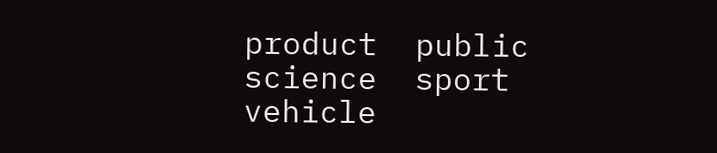product  public  science  sport  vehicle